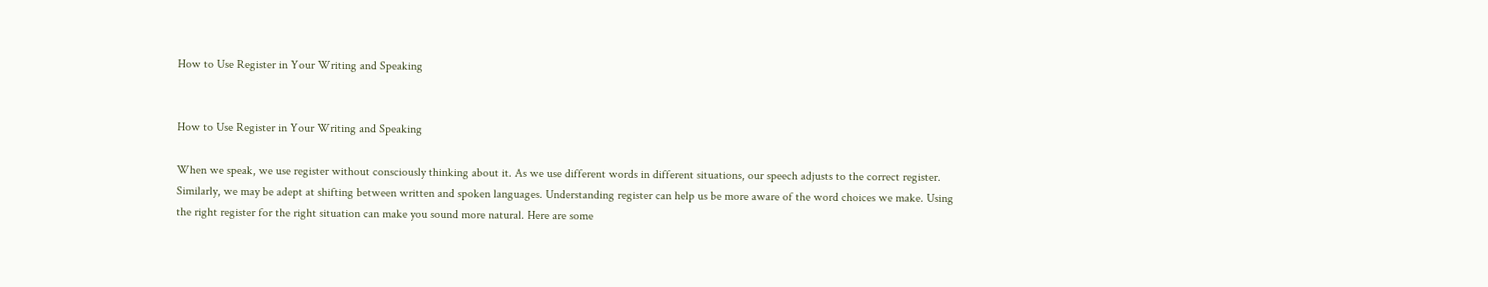How to Use Register in Your Writing and Speaking


How to Use Register in Your Writing and Speaking

When we speak, we use register without consciously thinking about it. As we use different words in different situations, our speech adjusts to the correct register. Similarly, we may be adept at shifting between written and spoken languages. Understanding register can help us be more aware of the word choices we make. Using the right register for the right situation can make you sound more natural. Here are some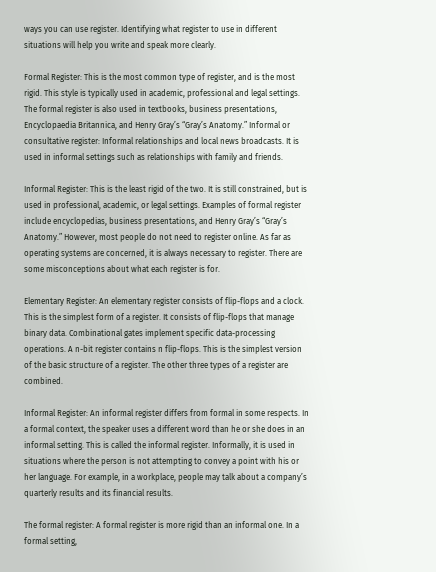ways you can use register. Identifying what register to use in different situations will help you write and speak more clearly.

Formal Register: This is the most common type of register, and is the most rigid. This style is typically used in academic, professional and legal settings. The formal register is also used in textbooks, business presentations, Encyclopaedia Britannica, and Henry Gray’s “Gray’s Anatomy.” Informal or consultative register: Informal relationships and local news broadcasts. It is used in informal settings such as relationships with family and friends.

Informal Register: This is the least rigid of the two. It is still constrained, but is used in professional, academic, or legal settings. Examples of formal register include encyclopedias, business presentations, and Henry Gray’s “Gray’s Anatomy.” However, most people do not need to register online. As far as operating systems are concerned, it is always necessary to register. There are some misconceptions about what each register is for.

Elementary Register: An elementary register consists of flip-flops and a clock. This is the simplest form of a register. It consists of flip-flops that manage binary data. Combinational gates implement specific data-processing operations. A n-bit register contains n flip-flops. This is the simplest version of the basic structure of a register. The other three types of a register are combined.

Informal Register: An informal register differs from formal in some respects. In a formal context, the speaker uses a different word than he or she does in an informal setting. This is called the informal register. Informally, it is used in situations where the person is not attempting to convey a point with his or her language. For example, in a workplace, people may talk about a company’s quarterly results and its financial results.

The formal register: A formal register is more rigid than an informal one. In a formal setting,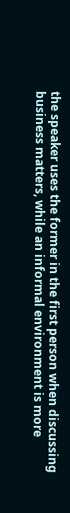the speaker uses the former in the first person when discussing business matters, while an informal environment is more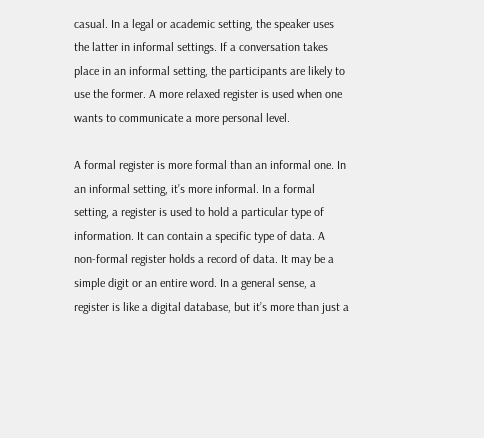casual. In a legal or academic setting, the speaker uses the latter in informal settings. If a conversation takes place in an informal setting, the participants are likely to use the former. A more relaxed register is used when one wants to communicate a more personal level.

A formal register is more formal than an informal one. In an informal setting, it’s more informal. In a formal setting, a register is used to hold a particular type of information. It can contain a specific type of data. A non-formal register holds a record of data. It may be a simple digit or an entire word. In a general sense, a register is like a digital database, but it’s more than just a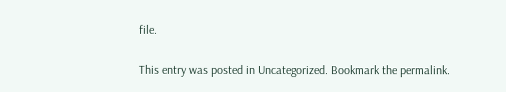file.

This entry was posted in Uncategorized. Bookmark the permalink.